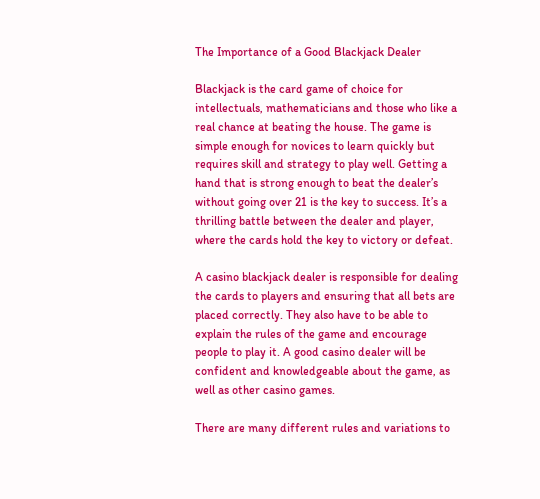The Importance of a Good Blackjack Dealer

Blackjack is the card game of choice for intellectuals, mathematicians and those who like a real chance at beating the house. The game is simple enough for novices to learn quickly but requires skill and strategy to play well. Getting a hand that is strong enough to beat the dealer’s without going over 21 is the key to success. It’s a thrilling battle between the dealer and player, where the cards hold the key to victory or defeat.

A casino blackjack dealer is responsible for dealing the cards to players and ensuring that all bets are placed correctly. They also have to be able to explain the rules of the game and encourage people to play it. A good casino dealer will be confident and knowledgeable about the game, as well as other casino games.

There are many different rules and variations to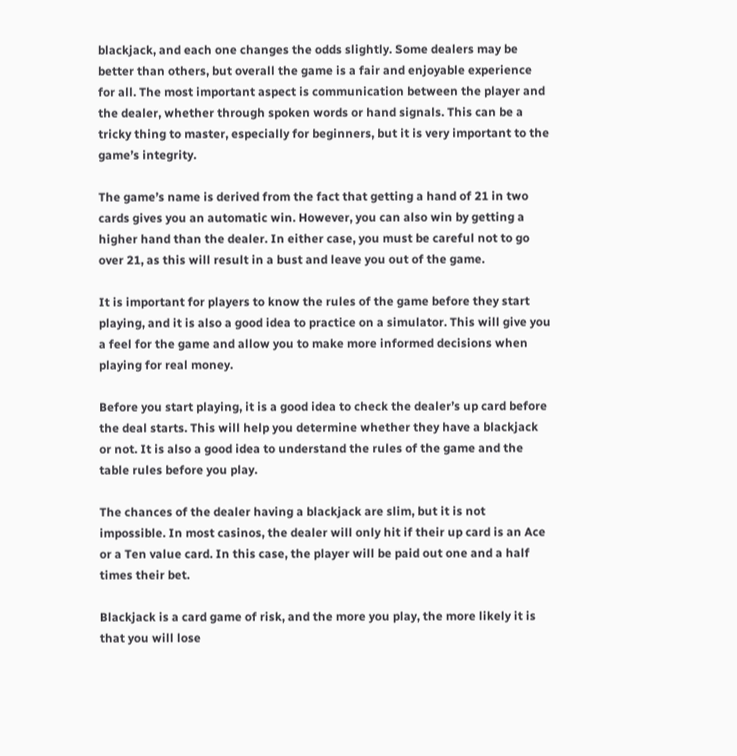blackjack, and each one changes the odds slightly. Some dealers may be better than others, but overall the game is a fair and enjoyable experience for all. The most important aspect is communication between the player and the dealer, whether through spoken words or hand signals. This can be a tricky thing to master, especially for beginners, but it is very important to the game’s integrity.

The game’s name is derived from the fact that getting a hand of 21 in two cards gives you an automatic win. However, you can also win by getting a higher hand than the dealer. In either case, you must be careful not to go over 21, as this will result in a bust and leave you out of the game.

It is important for players to know the rules of the game before they start playing, and it is also a good idea to practice on a simulator. This will give you a feel for the game and allow you to make more informed decisions when playing for real money.

Before you start playing, it is a good idea to check the dealer’s up card before the deal starts. This will help you determine whether they have a blackjack or not. It is also a good idea to understand the rules of the game and the table rules before you play.

The chances of the dealer having a blackjack are slim, but it is not impossible. In most casinos, the dealer will only hit if their up card is an Ace or a Ten value card. In this case, the player will be paid out one and a half times their bet.

Blackjack is a card game of risk, and the more you play, the more likely it is that you will lose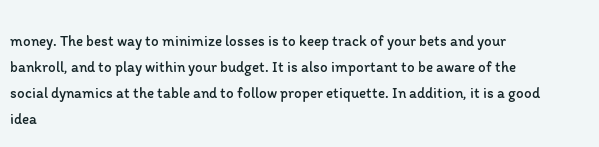money. The best way to minimize losses is to keep track of your bets and your bankroll, and to play within your budget. It is also important to be aware of the social dynamics at the table and to follow proper etiquette. In addition, it is a good idea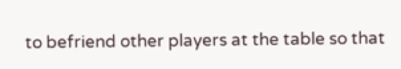to befriend other players at the table so that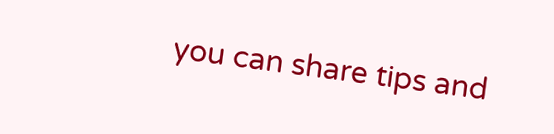you can share tips and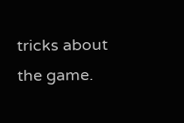tricks about the game.